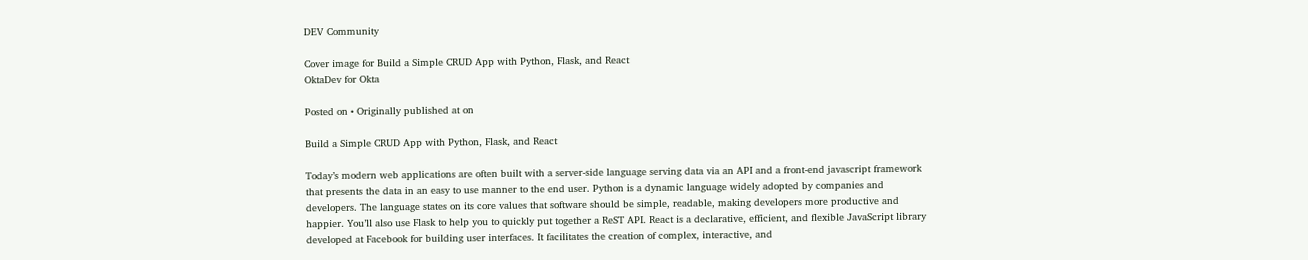DEV Community

Cover image for Build a Simple CRUD App with Python, Flask, and React
OktaDev for Okta

Posted on • Originally published at on

Build a Simple CRUD App with Python, Flask, and React

Today’s modern web applications are often built with a server-side language serving data via an API and a front-end javascript framework that presents the data in an easy to use manner to the end user. Python is a dynamic language widely adopted by companies and developers. The language states on its core values that software should be simple, readable, making developers more productive and happier. You’ll also use Flask to help you to quickly put together a ReST API. React is a declarative, efficient, and flexible JavaScript library developed at Facebook for building user interfaces. It facilitates the creation of complex, interactive, and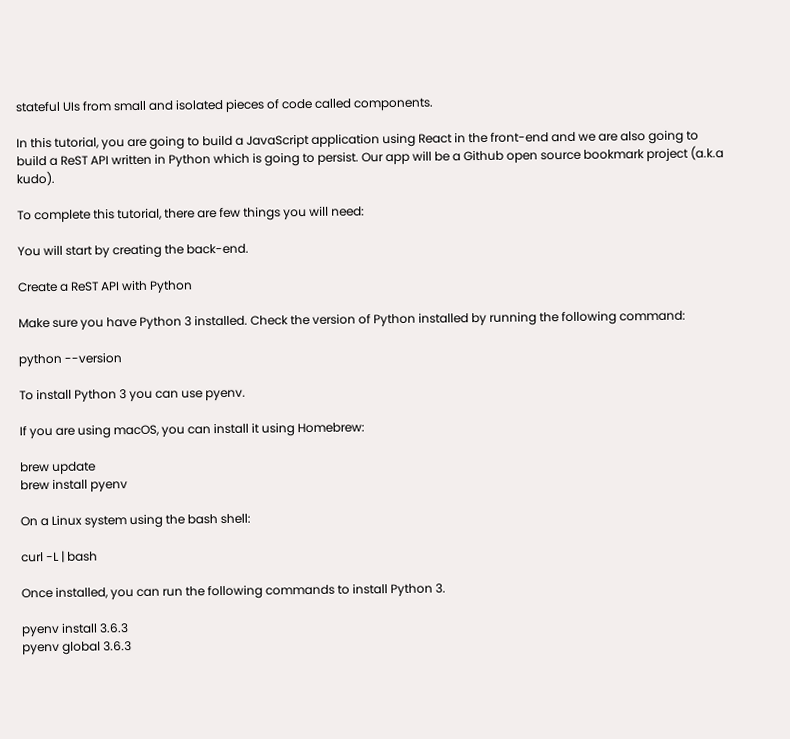stateful UIs from small and isolated pieces of code called components.

In this tutorial, you are going to build a JavaScript application using React in the front-end and we are also going to build a ReST API written in Python which is going to persist. Our app will be a Github open source bookmark project (a.k.a kudo).

To complete this tutorial, there are few things you will need:

You will start by creating the back-end.

Create a ReST API with Python

Make sure you have Python 3 installed. Check the version of Python installed by running the following command:

python --version

To install Python 3 you can use pyenv.

If you are using macOS, you can install it using Homebrew:

brew update
brew install pyenv

On a Linux system using the bash shell:

curl -L | bash

Once installed, you can run the following commands to install Python 3.

pyenv install 3.6.3
pyenv global 3.6.3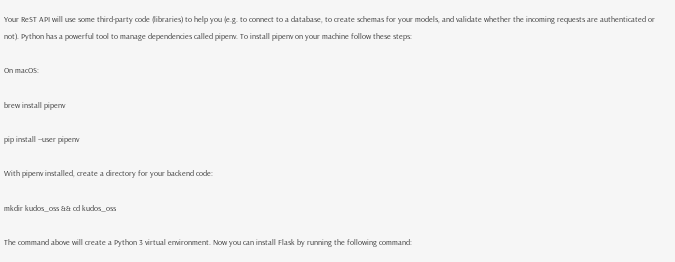Your ReST API will use some third-party code (libraries) to help you (e.g. to connect to a database, to create schemas for your models, and validate whether the incoming requests are authenticated or not). Python has a powerful tool to manage dependencies called pipenv. To install pipenv on your machine follow these steps:

On macOS:

brew install pipenv

pip install --user pipenv

With pipenv installed, create a directory for your backend code:

mkdir kudos_oss && cd kudos_oss

The command above will create a Python 3 virtual environment. Now you can install Flask by running the following command: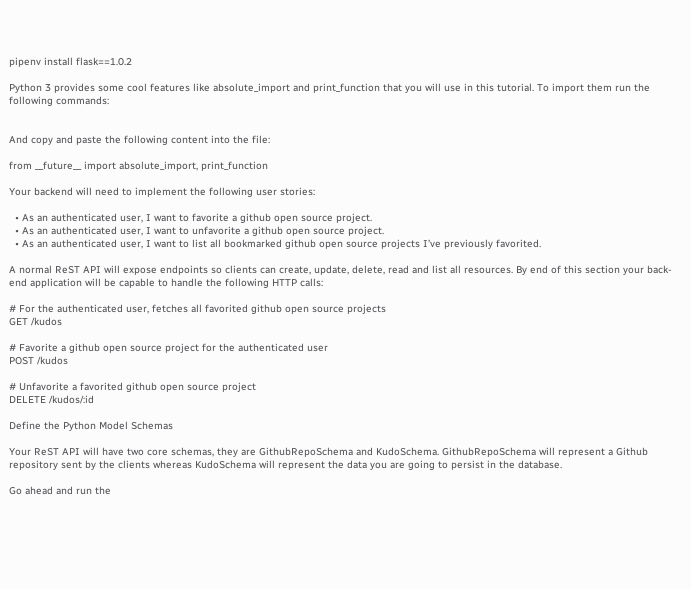pipenv install flask==1.0.2

Python 3 provides some cool features like absolute_import and print_function that you will use in this tutorial. To import them run the following commands:


And copy and paste the following content into the file:

from __future__ import absolute_import, print_function

Your backend will need to implement the following user stories:

  • As an authenticated user, I want to favorite a github open source project.
  • As an authenticated user, I want to unfavorite a github open source project.
  • As an authenticated user, I want to list all bookmarked github open source projects I’ve previously favorited.

A normal ReST API will expose endpoints so clients can create, update, delete, read and list all resources. By end of this section your back-end application will be capable to handle the following HTTP calls:

# For the authenticated user, fetches all favorited github open source projects
GET /kudos

# Favorite a github open source project for the authenticated user
POST /kudos

# Unfavorite a favorited github open source project
DELETE /kudos/:id

Define the Python Model Schemas

Your ReST API will have two core schemas, they are GithubRepoSchema and KudoSchema. GithubRepoSchema will represent a Github repository sent by the clients whereas KudoSchema will represent the data you are going to persist in the database.

Go ahead and run the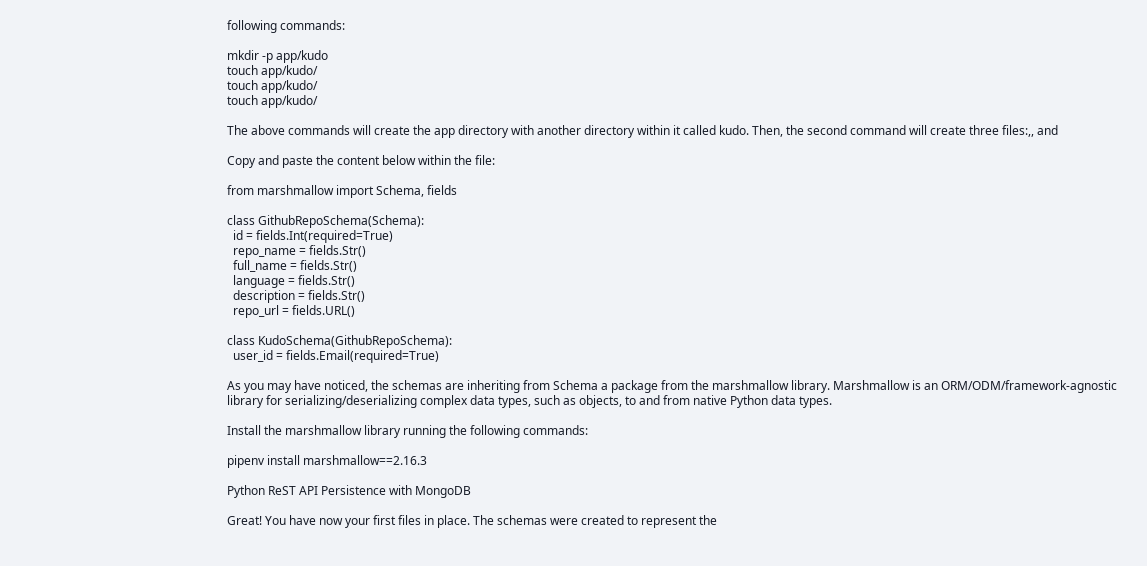following commands:

mkdir -p app/kudo
touch app/kudo/
touch app/kudo/
touch app/kudo/

The above commands will create the app directory with another directory within it called kudo. Then, the second command will create three files:,, and

Copy and paste the content below within the file:

from marshmallow import Schema, fields

class GithubRepoSchema(Schema):
  id = fields.Int(required=True)
  repo_name = fields.Str()
  full_name = fields.Str()
  language = fields.Str()
  description = fields.Str()
  repo_url = fields.URL()

class KudoSchema(GithubRepoSchema):
  user_id = fields.Email(required=True)

As you may have noticed, the schemas are inheriting from Schema a package from the marshmallow library. Marshmallow is an ORM/ODM/framework-agnostic library for serializing/deserializing complex data types, such as objects, to and from native Python data types.

Install the marshmallow library running the following commands:

pipenv install marshmallow==2.16.3

Python ReST API Persistence with MongoDB

Great! You have now your first files in place. The schemas were created to represent the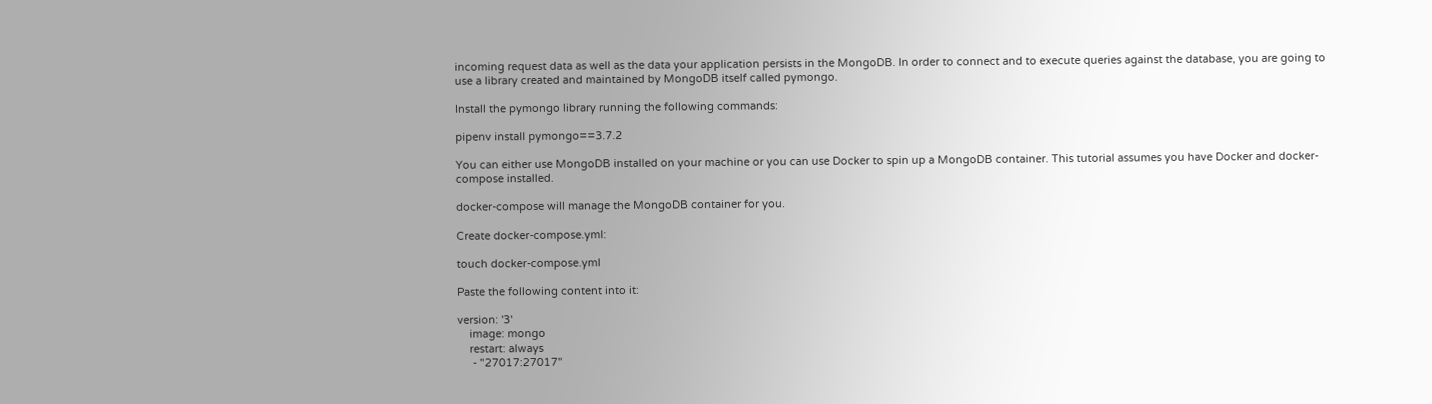incoming request data as well as the data your application persists in the MongoDB. In order to connect and to execute queries against the database, you are going to use a library created and maintained by MongoDB itself called pymongo.

Install the pymongo library running the following commands:

pipenv install pymongo==3.7.2

You can either use MongoDB installed on your machine or you can use Docker to spin up a MongoDB container. This tutorial assumes you have Docker and docker-compose installed.

docker-compose will manage the MongoDB container for you.

Create docker-compose.yml:

touch docker-compose.yml

Paste the following content into it:

version: '3'
    image: mongo
    restart: always
     - "27017:27017"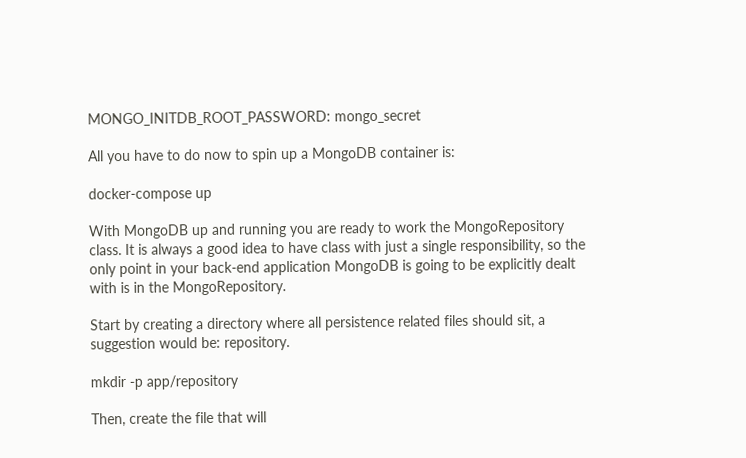MONGO_INITDB_ROOT_PASSWORD: mongo_secret

All you have to do now to spin up a MongoDB container is:

docker-compose up

With MongoDB up and running you are ready to work the MongoRepository class. It is always a good idea to have class with just a single responsibility, so the only point in your back-end application MongoDB is going to be explicitly dealt with is in the MongoRepository.

Start by creating a directory where all persistence related files should sit, a suggestion would be: repository.

mkdir -p app/repository

Then, create the file that will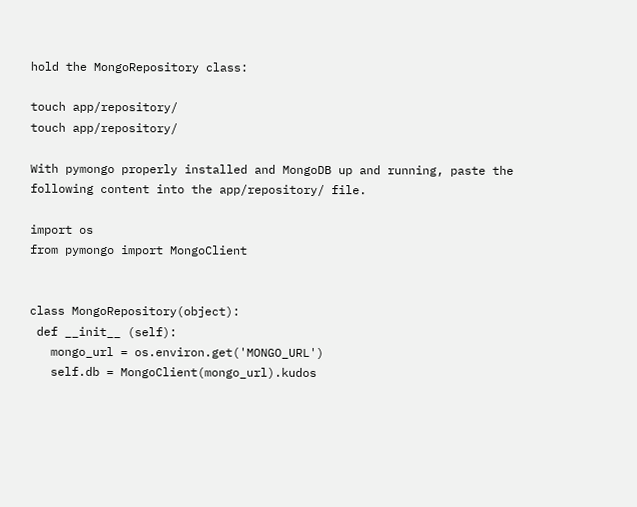hold the MongoRepository class:

touch app/repository/
touch app/repository/

With pymongo properly installed and MongoDB up and running, paste the following content into the app/repository/ file.

import os
from pymongo import MongoClient


class MongoRepository(object):
 def __init__ (self):
   mongo_url = os.environ.get('MONGO_URL')
   self.db = MongoClient(mongo_url).kudos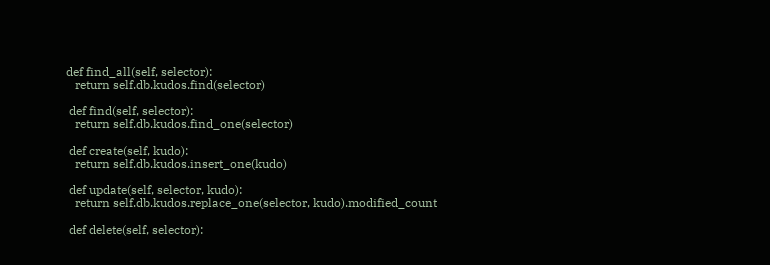def find_all(self, selector):
   return self.db.kudos.find(selector)

 def find(self, selector):
   return self.db.kudos.find_one(selector)

 def create(self, kudo):
   return self.db.kudos.insert_one(kudo)

 def update(self, selector, kudo):
   return self.db.kudos.replace_one(selector, kudo).modified_count

 def delete(self, selector):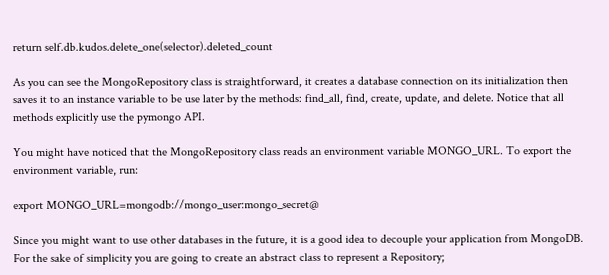return self.db.kudos.delete_one(selector).deleted_count

As you can see the MongoRepository class is straightforward, it creates a database connection on its initialization then saves it to an instance variable to be use later by the methods: find_all, find, create, update, and delete. Notice that all methods explicitly use the pymongo API.

You might have noticed that the MongoRepository class reads an environment variable MONGO_URL. To export the environment variable, run:

export MONGO_URL=mongodb://mongo_user:mongo_secret@

Since you might want to use other databases in the future, it is a good idea to decouple your application from MongoDB. For the sake of simplicity you are going to create an abstract class to represent a Repository;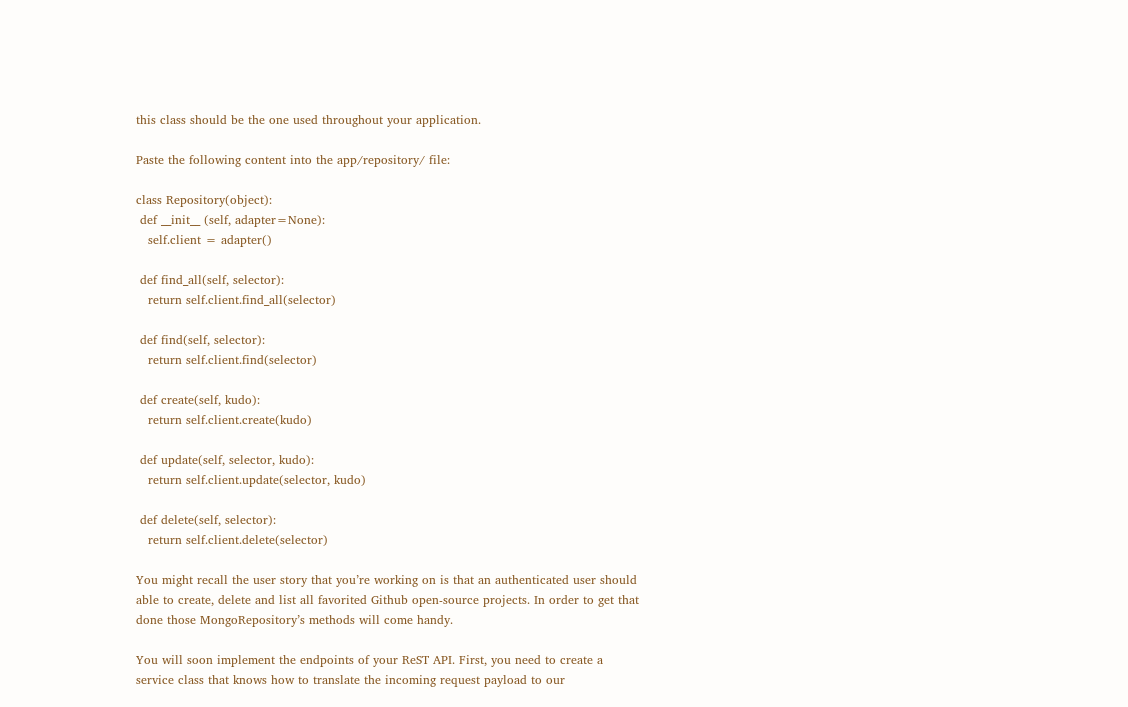this class should be the one used throughout your application.

Paste the following content into the app/repository/ file:

class Repository(object):
 def __init__ (self, adapter=None):
   self.client = adapter()

 def find_all(self, selector):
   return self.client.find_all(selector)

 def find(self, selector):
   return self.client.find(selector)

 def create(self, kudo):
   return self.client.create(kudo)

 def update(self, selector, kudo):
   return self.client.update(selector, kudo)

 def delete(self, selector):
   return self.client.delete(selector)

You might recall the user story that you’re working on is that an authenticated user should able to create, delete and list all favorited Github open-source projects. In order to get that done those MongoRepository’s methods will come handy.

You will soon implement the endpoints of your ReST API. First, you need to create a service class that knows how to translate the incoming request payload to our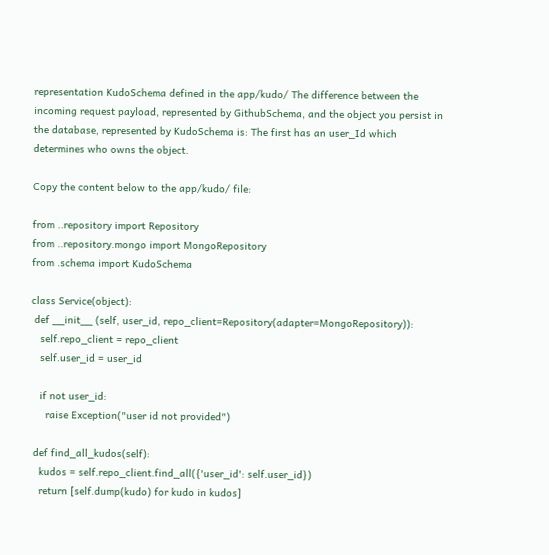representation KudoSchema defined in the app/kudo/ The difference between the incoming request payload, represented by GithubSchema, and the object you persist in the database, represented by KudoSchema is: The first has an user_Id which determines who owns the object.

Copy the content below to the app/kudo/ file:

from ..repository import Repository
from ..repository.mongo import MongoRepository
from .schema import KudoSchema

class Service(object):
 def __init__ (self, user_id, repo_client=Repository(adapter=MongoRepository)):
   self.repo_client = repo_client
   self.user_id = user_id

   if not user_id:
     raise Exception("user id not provided")

 def find_all_kudos(self):
   kudos = self.repo_client.find_all({'user_id': self.user_id})
   return [self.dump(kudo) for kudo in kudos]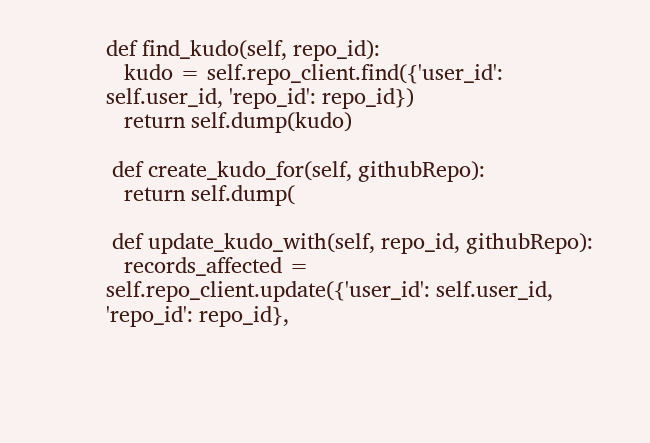def find_kudo(self, repo_id):
   kudo = self.repo_client.find({'user_id': self.user_id, 'repo_id': repo_id})
   return self.dump(kudo)

 def create_kudo_for(self, githubRepo):
   return self.dump(

 def update_kudo_with(self, repo_id, githubRepo):
   records_affected = self.repo_client.update({'user_id': self.user_id, 'repo_id': repo_id},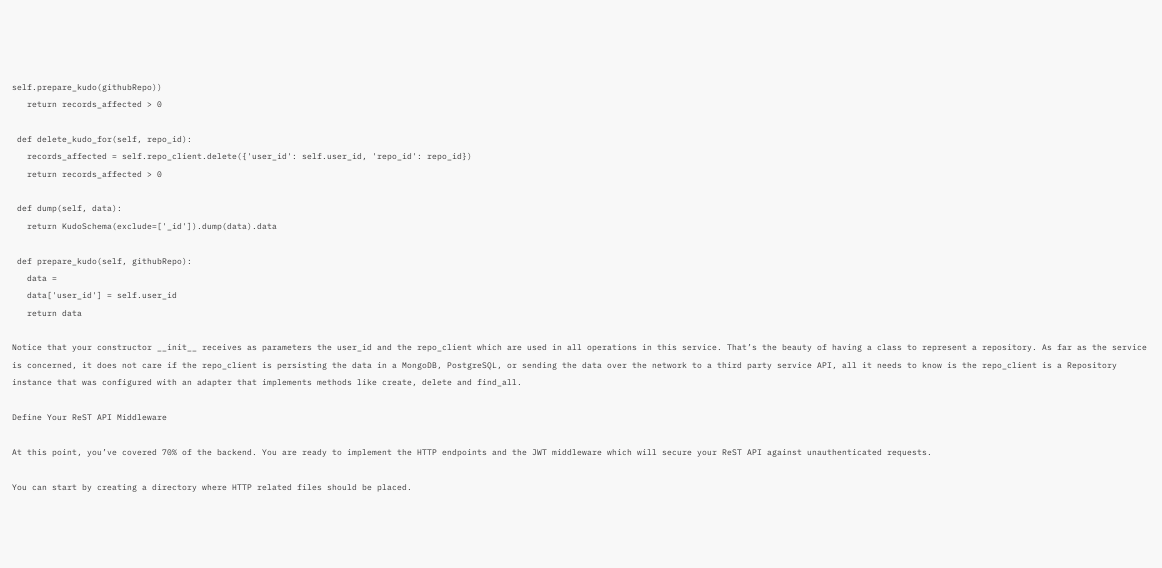self.prepare_kudo(githubRepo))
   return records_affected > 0

 def delete_kudo_for(self, repo_id):
   records_affected = self.repo_client.delete({'user_id': self.user_id, 'repo_id': repo_id})
   return records_affected > 0

 def dump(self, data):
   return KudoSchema(exclude=['_id']).dump(data).data

 def prepare_kudo(self, githubRepo):
   data =
   data['user_id'] = self.user_id
   return data

Notice that your constructor __init__ receives as parameters the user_id and the repo_client which are used in all operations in this service. That’s the beauty of having a class to represent a repository. As far as the service is concerned, it does not care if the repo_client is persisting the data in a MongoDB, PostgreSQL, or sending the data over the network to a third party service API, all it needs to know is the repo_client is a Repository instance that was configured with an adapter that implements methods like create, delete and find_all.

Define Your ReST API Middleware

At this point, you’ve covered 70% of the backend. You are ready to implement the HTTP endpoints and the JWT middleware which will secure your ReST API against unauthenticated requests.

You can start by creating a directory where HTTP related files should be placed.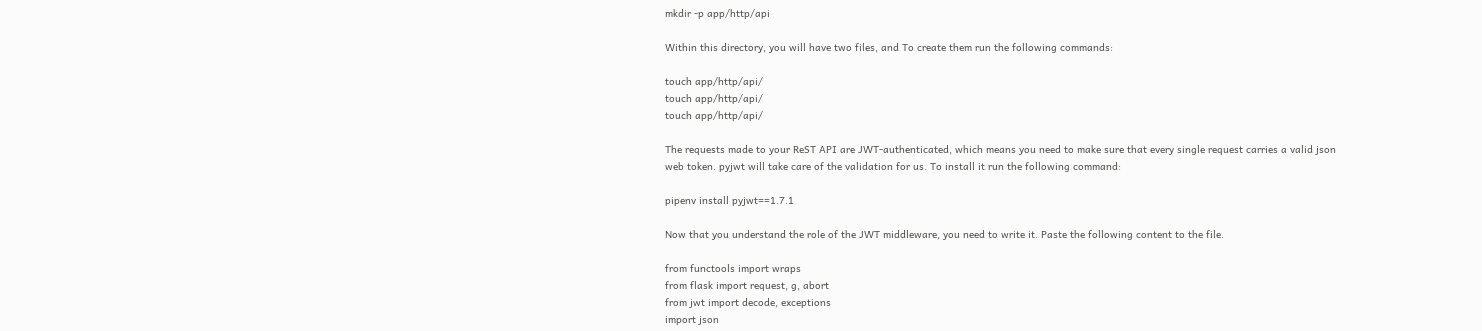mkdir -p app/http/api

Within this directory, you will have two files, and To create them run the following commands:

touch app/http/api/
touch app/http/api/
touch app/http/api/

The requests made to your ReST API are JWT-authenticated, which means you need to make sure that every single request carries a valid json web token. pyjwt will take care of the validation for us. To install it run the following command:

pipenv install pyjwt==1.7.1

Now that you understand the role of the JWT middleware, you need to write it. Paste the following content to the file.

from functools import wraps
from flask import request, g, abort
from jwt import decode, exceptions
import json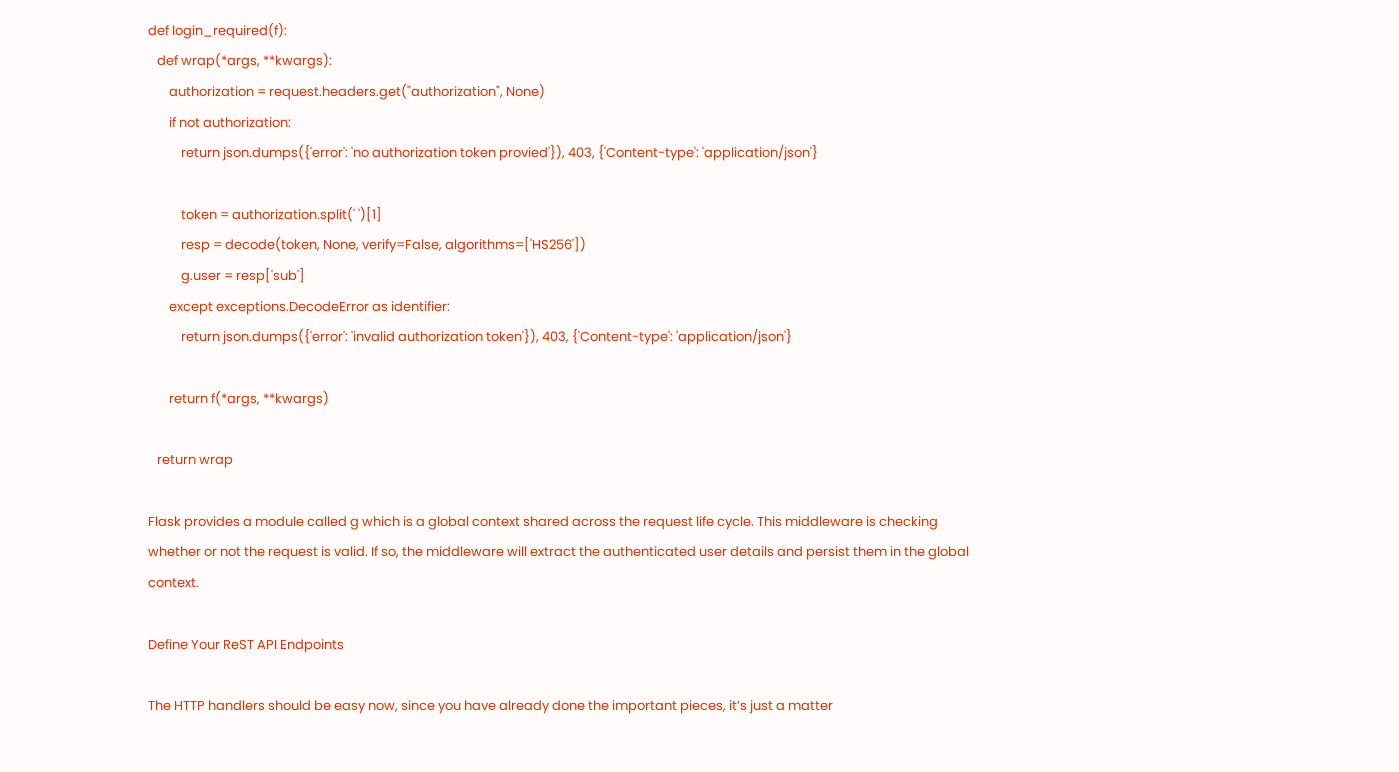def login_required(f):
   def wrap(*args, **kwargs):
       authorization = request.headers.get("authorization", None)
       if not authorization:
           return json.dumps({'error': 'no authorization token provied'}), 403, {'Content-type': 'application/json'}

           token = authorization.split(' ')[1]
           resp = decode(token, None, verify=False, algorithms=['HS256'])
           g.user = resp['sub']
       except exceptions.DecodeError as identifier:
           return json.dumps({'error': 'invalid authorization token'}), 403, {'Content-type': 'application/json'}

       return f(*args, **kwargs)

   return wrap

Flask provides a module called g which is a global context shared across the request life cycle. This middleware is checking whether or not the request is valid. If so, the middleware will extract the authenticated user details and persist them in the global context.

Define Your ReST API Endpoints

The HTTP handlers should be easy now, since you have already done the important pieces, it’s just a matter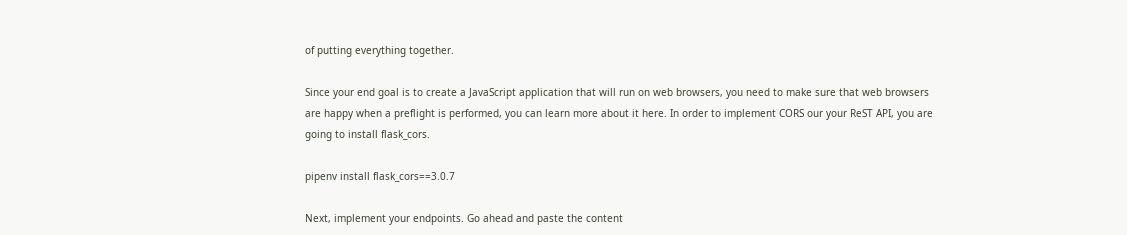of putting everything together.

Since your end goal is to create a JavaScript application that will run on web browsers, you need to make sure that web browsers are happy when a preflight is performed, you can learn more about it here. In order to implement CORS our your ReST API, you are going to install flask_cors.

pipenv install flask_cors==3.0.7

Next, implement your endpoints. Go ahead and paste the content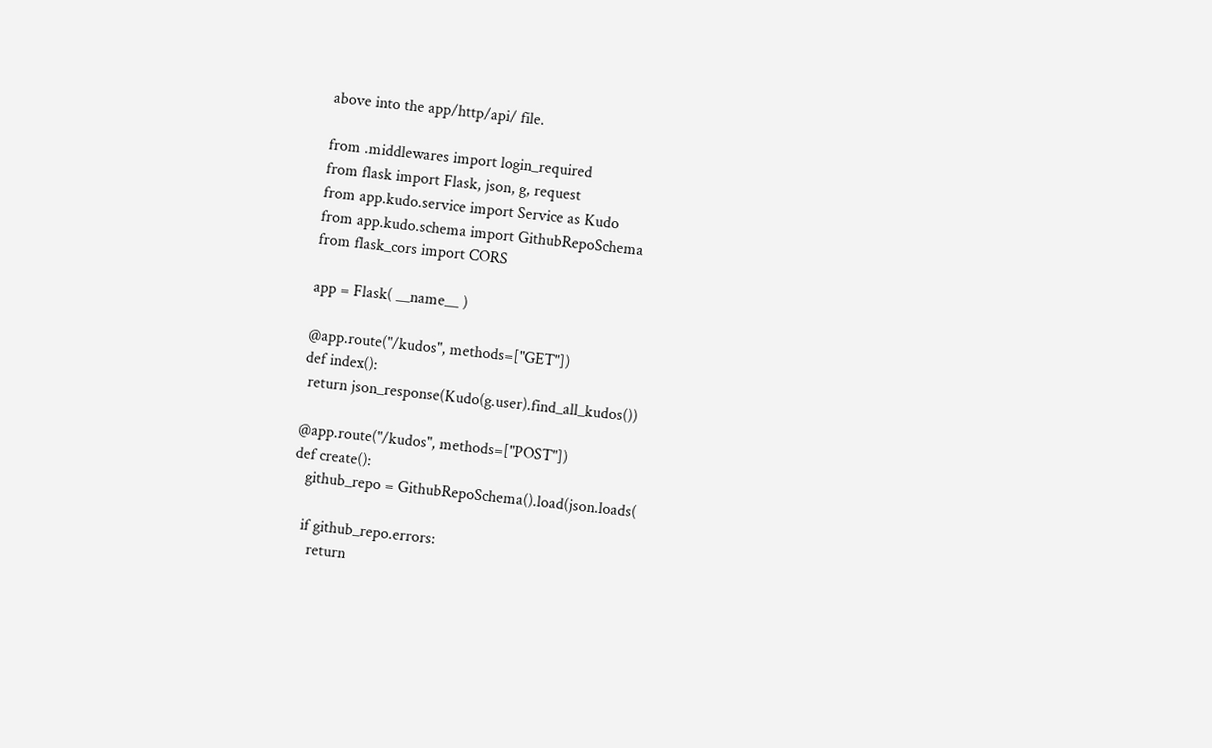above into the app/http/api/ file.

from .middlewares import login_required
from flask import Flask, json, g, request
from app.kudo.service import Service as Kudo
from app.kudo.schema import GithubRepoSchema
from flask_cors import CORS

app = Flask( __name__ )

@app.route("/kudos", methods=["GET"])
def index():
 return json_response(Kudo(g.user).find_all_kudos())

@app.route("/kudos", methods=["POST"])
def create():
   github_repo = GithubRepoSchema().load(json.loads(

   if github_repo.errors:
     return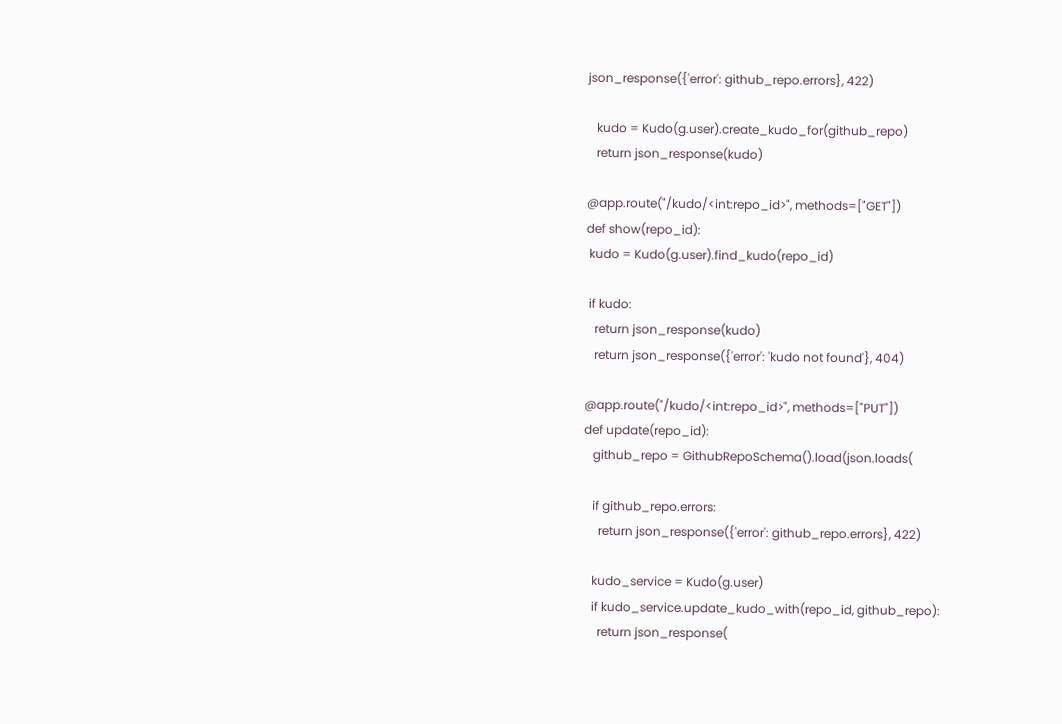json_response({'error': github_repo.errors}, 422)

   kudo = Kudo(g.user).create_kudo_for(github_repo)
   return json_response(kudo)

@app.route("/kudo/<int:repo_id>", methods=["GET"])
def show(repo_id):
 kudo = Kudo(g.user).find_kudo(repo_id)

 if kudo:
   return json_response(kudo)
   return json_response({'error': 'kudo not found'}, 404)

@app.route("/kudo/<int:repo_id>", methods=["PUT"])
def update(repo_id):
   github_repo = GithubRepoSchema().load(json.loads(

   if github_repo.errors:
     return json_response({'error': github_repo.errors}, 422)

   kudo_service = Kudo(g.user)
   if kudo_service.update_kudo_with(repo_id, github_repo):
     return json_response(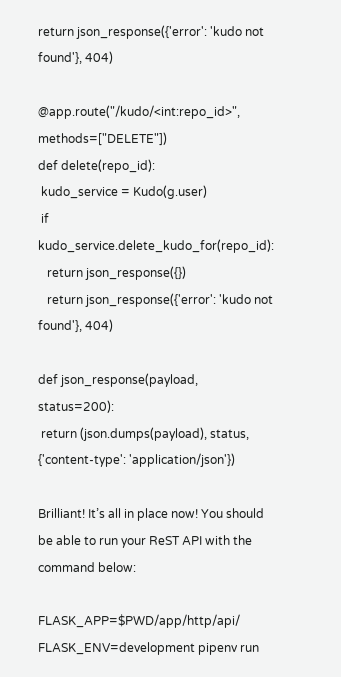return json_response({'error': 'kudo not found'}, 404)

@app.route("/kudo/<int:repo_id>", methods=["DELETE"])
def delete(repo_id):
 kudo_service = Kudo(g.user)
 if kudo_service.delete_kudo_for(repo_id):
   return json_response({})
   return json_response({'error': 'kudo not found'}, 404)

def json_response(payload, status=200):
 return (json.dumps(payload), status, {'content-type': 'application/json'})

Brilliant! It’s all in place now! You should be able to run your ReST API with the command below:

FLASK_APP=$PWD/app/http/api/ FLASK_ENV=development pipenv run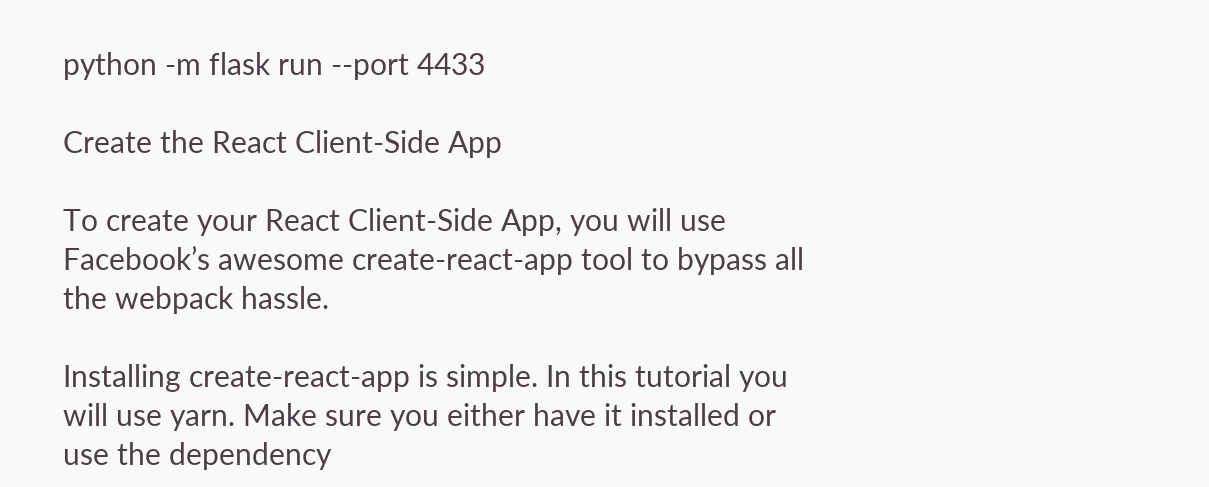python -m flask run --port 4433

Create the React Client-Side App

To create your React Client-Side App, you will use Facebook’s awesome create-react-app tool to bypass all the webpack hassle.

Installing create-react-app is simple. In this tutorial you will use yarn. Make sure you either have it installed or use the dependency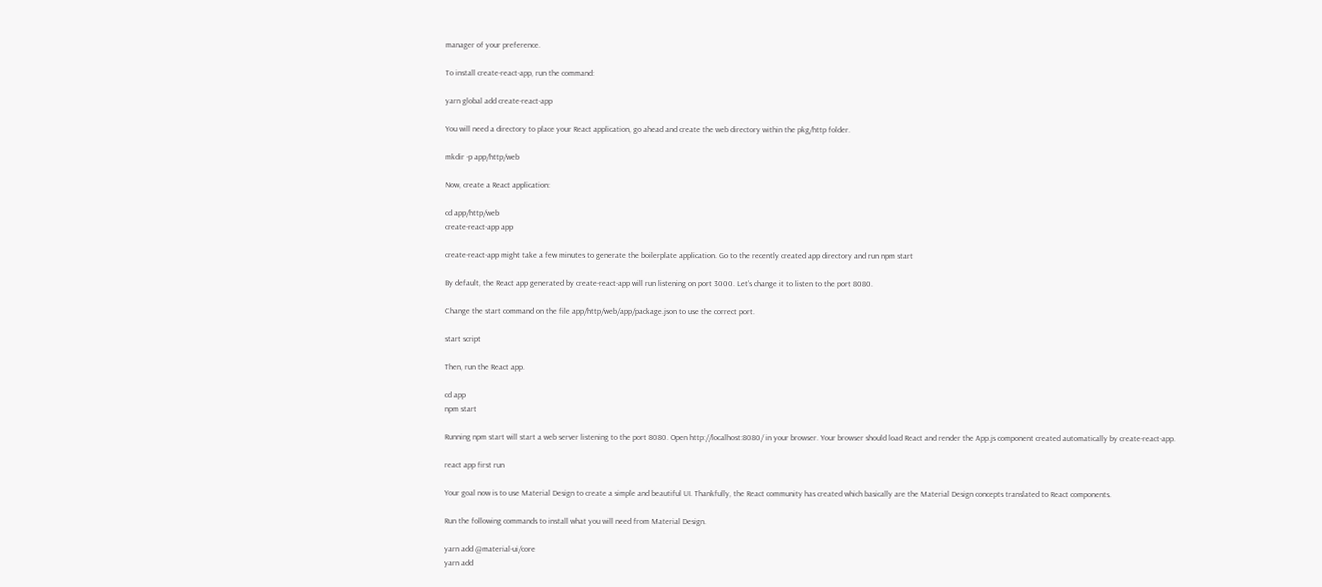manager of your preference.

To install create-react-app, run the command:

yarn global add create-react-app

You will need a directory to place your React application, go ahead and create the web directory within the pkg/http folder.

mkdir -p app/http/web

Now, create a React application:

cd app/http/web
create-react-app app

create-react-app might take a few minutes to generate the boilerplate application. Go to the recently created app directory and run npm start

By default, the React app generated by create-react-app will run listening on port 3000. Let’s change it to listen to the port 8080.

Change the start command on the file app/http/web/app/package.json to use the correct port.

start script

Then, run the React app.

cd app
npm start

Running npm start will start a web server listening to the port 8080. Open http://localhost:8080/ in your browser. Your browser should load React and render the App.js component created automatically by create-react-app.

react app first run

Your goal now is to use Material Design to create a simple and beautiful UI. Thankfully, the React community has created which basically are the Material Design concepts translated to React components.

Run the following commands to install what you will need from Material Design.

yarn add @material-ui/core
yarn add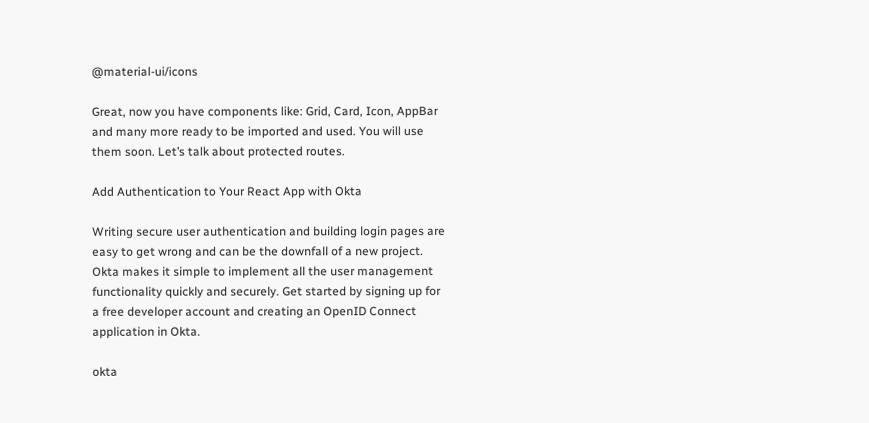@material-ui/icons

Great, now you have components like: Grid, Card, Icon, AppBar and many more ready to be imported and used. You will use them soon. Let’s talk about protected routes.

Add Authentication to Your React App with Okta

Writing secure user authentication and building login pages are easy to get wrong and can be the downfall of a new project. Okta makes it simple to implement all the user management functionality quickly and securely. Get started by signing up for a free developer account and creating an OpenID Connect application in Okta.

okta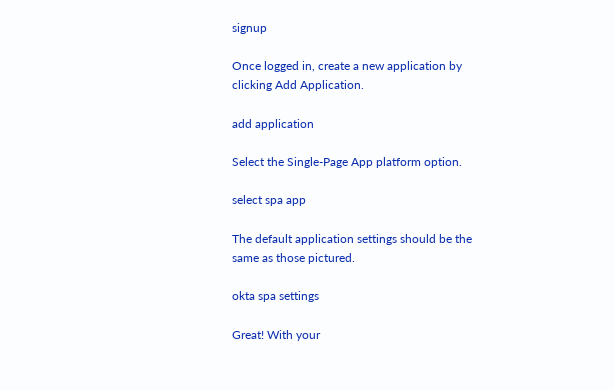signup

Once logged in, create a new application by clicking Add Application.

add application

Select the Single-Page App platform option.

select spa app

The default application settings should be the same as those pictured.

okta spa settings

Great! With your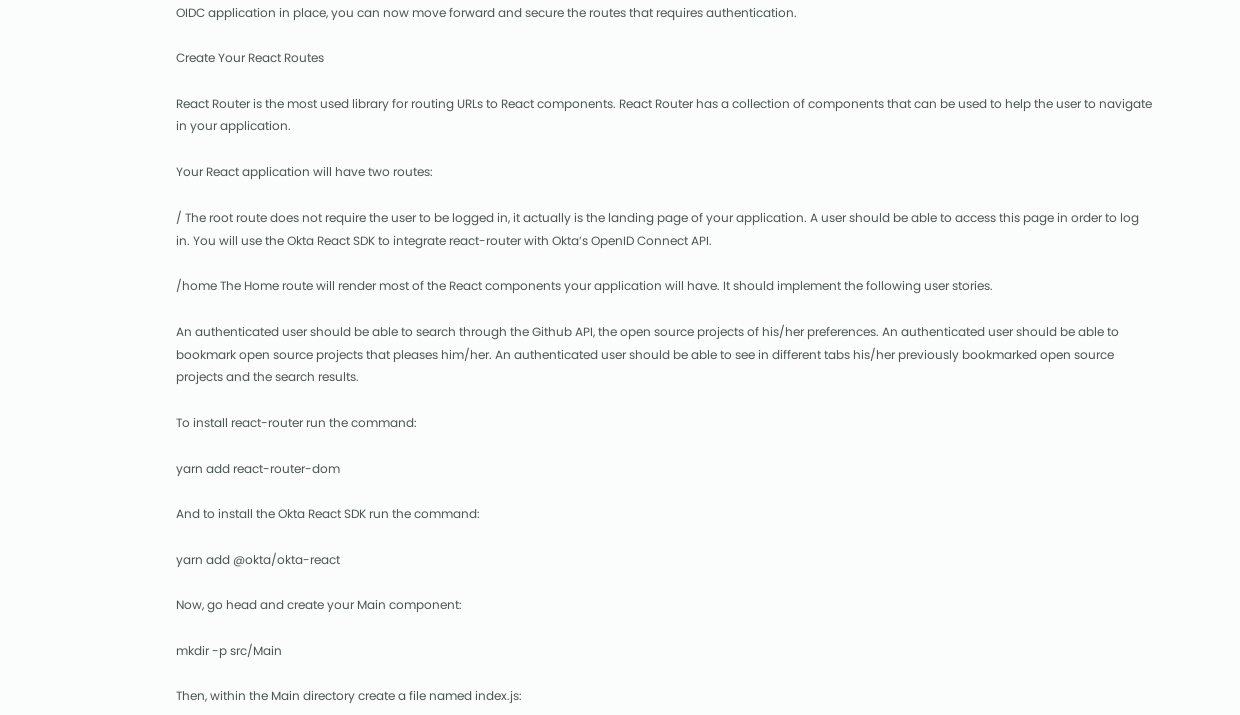OIDC application in place, you can now move forward and secure the routes that requires authentication.

Create Your React Routes

React Router is the most used library for routing URLs to React components. React Router has a collection of components that can be used to help the user to navigate in your application.

Your React application will have two routes:

/ The root route does not require the user to be logged in, it actually is the landing page of your application. A user should be able to access this page in order to log in. You will use the Okta React SDK to integrate react-router with Okta’s OpenID Connect API.

/home The Home route will render most of the React components your application will have. It should implement the following user stories.

An authenticated user should be able to search through the Github API, the open source projects of his/her preferences. An authenticated user should be able to bookmark open source projects that pleases him/her. An authenticated user should be able to see in different tabs his/her previously bookmarked open source projects and the search results.

To install react-router run the command:

yarn add react-router-dom

And to install the Okta React SDK run the command:

yarn add @okta/okta-react

Now, go head and create your Main component:

mkdir -p src/Main

Then, within the Main directory create a file named index.js: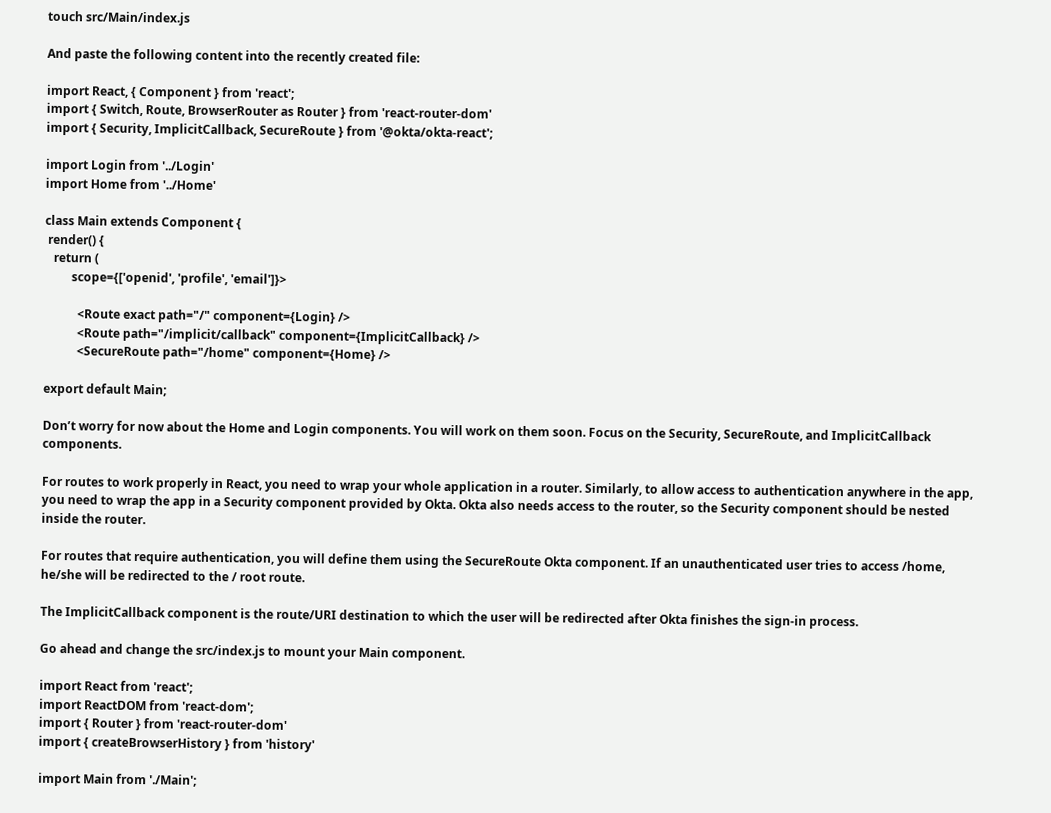touch src/Main/index.js

And paste the following content into the recently created file:

import React, { Component } from 'react';
import { Switch, Route, BrowserRouter as Router } from 'react-router-dom'
import { Security, ImplicitCallback, SecureRoute } from '@okta/okta-react';

import Login from '../Login'
import Home from '../Home'

class Main extends Component {
 render() {
   return (
         scope={['openid', 'profile', 'email']}>

           <Route exact path="/" component={Login} />
           <Route path="/implicit/callback" component={ImplicitCallback} />
           <SecureRoute path="/home" component={Home} />

export default Main;

Don’t worry for now about the Home and Login components. You will work on them soon. Focus on the Security, SecureRoute, and ImplicitCallback components.

For routes to work properly in React, you need to wrap your whole application in a router. Similarly, to allow access to authentication anywhere in the app, you need to wrap the app in a Security component provided by Okta. Okta also needs access to the router, so the Security component should be nested inside the router.

For routes that require authentication, you will define them using the SecureRoute Okta component. If an unauthenticated user tries to access /home, he/she will be redirected to the / root route.

The ImplicitCallback component is the route/URI destination to which the user will be redirected after Okta finishes the sign-in process.

Go ahead and change the src/index.js to mount your Main component.

import React from 'react';
import ReactDOM from 'react-dom';
import { Router } from 'react-router-dom'
import { createBrowserHistory } from 'history'

import Main from './Main';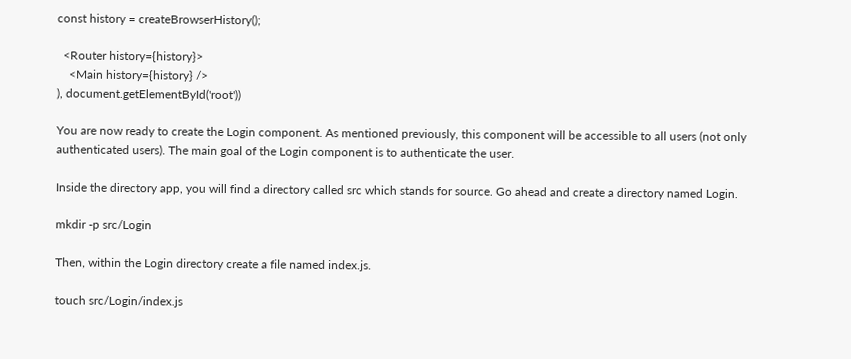const history = createBrowserHistory();

  <Router history={history}>
    <Main history={history} />
), document.getElementById('root'))

You are now ready to create the Login component. As mentioned previously, this component will be accessible to all users (not only authenticated users). The main goal of the Login component is to authenticate the user.

Inside the directory app, you will find a directory called src which stands for source. Go ahead and create a directory named Login.

mkdir -p src/Login

Then, within the Login directory create a file named index.js.

touch src/Login/index.js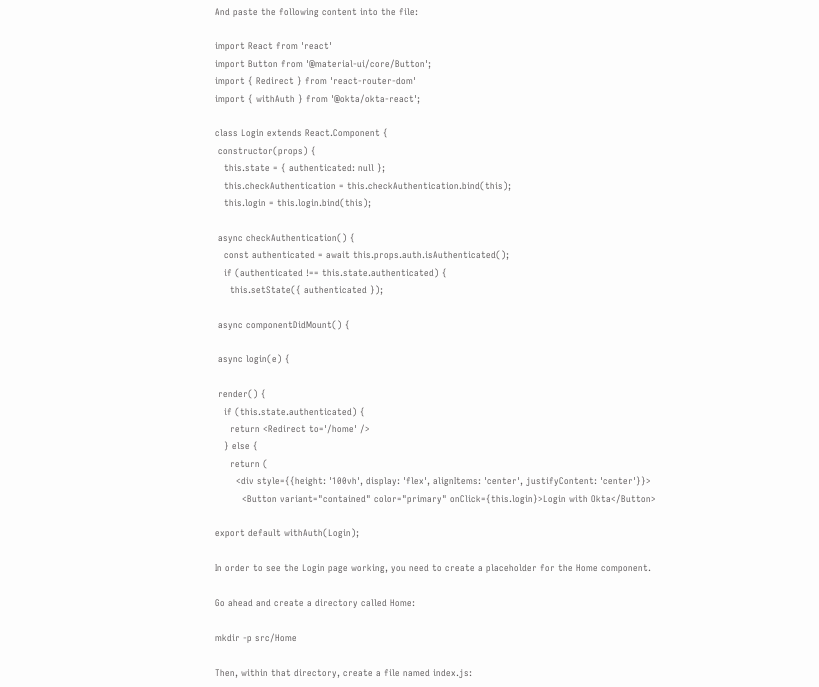And paste the following content into the file:

import React from 'react'
import Button from '@material-ui/core/Button';
import { Redirect } from 'react-router-dom'
import { withAuth } from '@okta/okta-react';

class Login extends React.Component {
 constructor(props) {
   this.state = { authenticated: null };
   this.checkAuthentication = this.checkAuthentication.bind(this);
   this.login = this.login.bind(this);

 async checkAuthentication() {
   const authenticated = await this.props.auth.isAuthenticated();
   if (authenticated !== this.state.authenticated) {
     this.setState({ authenticated });

 async componentDidMount() {

 async login(e) {

 render() {
   if (this.state.authenticated) {
     return <Redirect to='/home' />
   } else {
     return (
       <div style={{height: '100vh', display: 'flex', alignItems: 'center', justifyContent: 'center'}}>
         <Button variant="contained" color="primary" onClick={this.login}>Login with Okta</Button>

export default withAuth(Login);

In order to see the Login page working, you need to create a placeholder for the Home component.

Go ahead and create a directory called Home:

mkdir -p src/Home

Then, within that directory, create a file named index.js: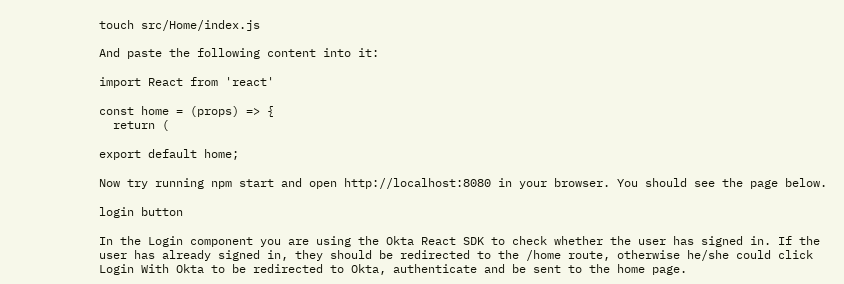touch src/Home/index.js

And paste the following content into it:

import React from 'react'

const home = (props) => {
  return (

export default home;

Now try running npm start and open http://localhost:8080 in your browser. You should see the page below.

login button

In the Login component you are using the Okta React SDK to check whether the user has signed in. If the user has already signed in, they should be redirected to the /home route, otherwise he/she could click Login With Okta to be redirected to Okta, authenticate and be sent to the home page.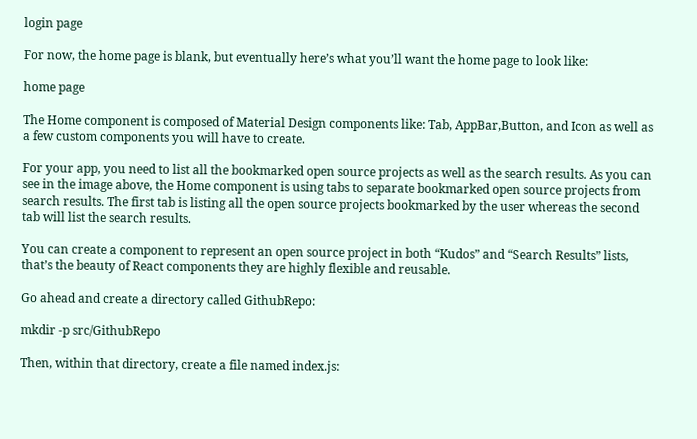login page

For now, the home page is blank, but eventually here’s what you’ll want the home page to look like:

home page

The Home component is composed of Material Design components like: Tab, AppBar,Button, and Icon as well as a few custom components you will have to create.

For your app, you need to list all the bookmarked open source projects as well as the search results. As you can see in the image above, the Home component is using tabs to separate bookmarked open source projects from search results. The first tab is listing all the open source projects bookmarked by the user whereas the second tab will list the search results.

You can create a component to represent an open source project in both “Kudos” and “Search Results” lists, that’s the beauty of React components they are highly flexible and reusable.

Go ahead and create a directory called GithubRepo:

mkdir -p src/GithubRepo

Then, within that directory, create a file named index.js: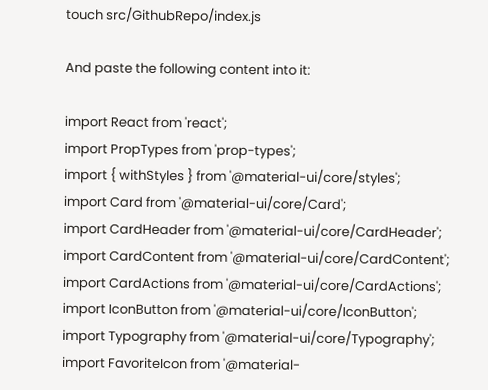touch src/GithubRepo/index.js

And paste the following content into it:

import React from 'react';
import PropTypes from 'prop-types';
import { withStyles } from '@material-ui/core/styles';
import Card from '@material-ui/core/Card';
import CardHeader from '@material-ui/core/CardHeader';
import CardContent from '@material-ui/core/CardContent';
import CardActions from '@material-ui/core/CardActions';
import IconButton from '@material-ui/core/IconButton';
import Typography from '@material-ui/core/Typography';
import FavoriteIcon from '@material-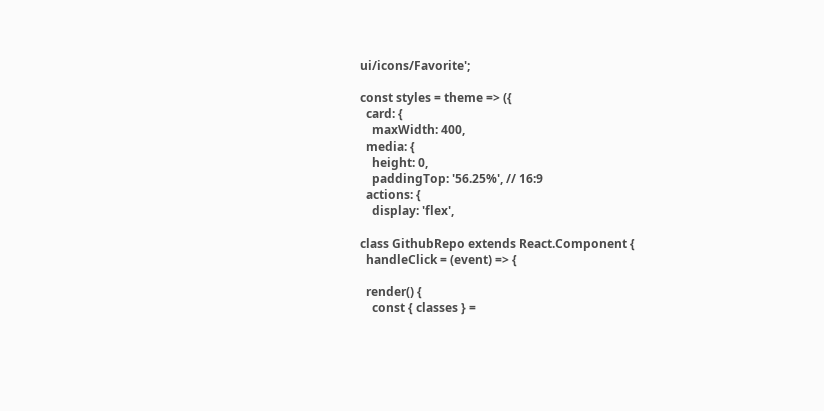ui/icons/Favorite';

const styles = theme => ({
  card: {
    maxWidth: 400,
  media: {
    height: 0,
    paddingTop: '56.25%', // 16:9
  actions: {
    display: 'flex',

class GithubRepo extends React.Component {
  handleClick = (event) => {

  render() {
    const { classes } =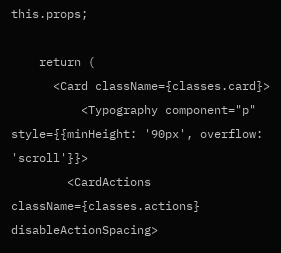this.props;

    return (
      <Card className={classes.card}>
          <Typography component="p" style={{minHeight: '90px', overflow: 'scroll'}}>
        <CardActions className={classes.actions} disableActionSpacing>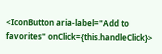<IconButton aria-label="Add to favorites" onClick={this.handleClick}>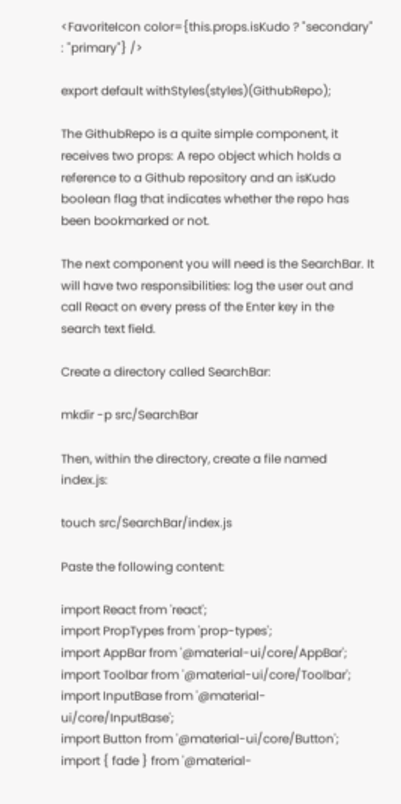<FavoriteIcon color={this.props.isKudo ? "secondary" : "primary"} />

export default withStyles(styles)(GithubRepo);

The GithubRepo is a quite simple component, it receives two props: A repo object which holds a reference to a Github repository and an isKudo boolean flag that indicates whether the repo has been bookmarked or not.

The next component you will need is the SearchBar. It will have two responsibilities: log the user out and call React on every press of the Enter key in the search text field.

Create a directory called SearchBar:

mkdir -p src/SearchBar

Then, within the directory, create a file named index.js:

touch src/SearchBar/index.js

Paste the following content:

import React from 'react';
import PropTypes from 'prop-types';
import AppBar from '@material-ui/core/AppBar';
import Toolbar from '@material-ui/core/Toolbar';
import InputBase from '@material-ui/core/InputBase';
import Button from '@material-ui/core/Button';
import { fade } from '@material-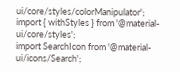ui/core/styles/colorManipulator';
import { withStyles } from '@material-ui/core/styles';
import SearchIcon from '@material-ui/icons/Search';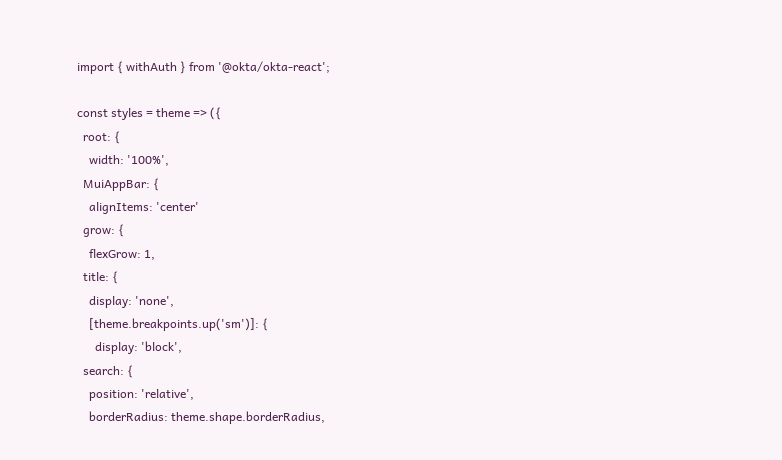import { withAuth } from '@okta/okta-react';

const styles = theme => ({
  root: {
    width: '100%',
  MuiAppBar: {
    alignItems: 'center'
  grow: {
    flexGrow: 1,
  title: {
    display: 'none',
    [theme.breakpoints.up('sm')]: {
      display: 'block',
  search: {
    position: 'relative',
    borderRadius: theme.shape.borderRadius,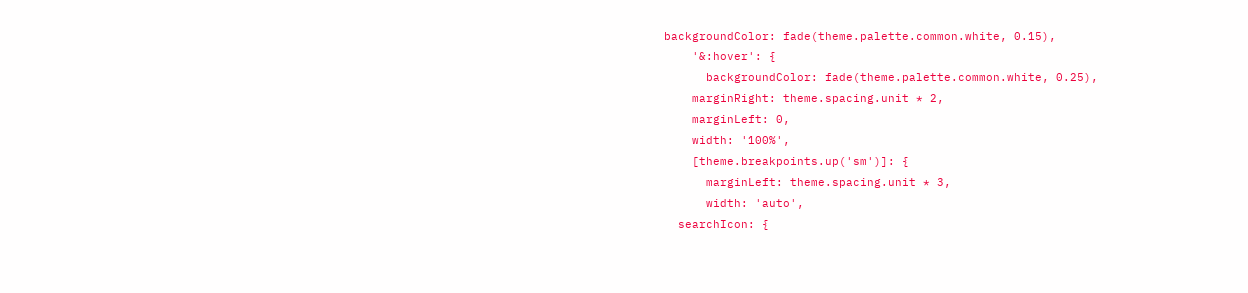backgroundColor: fade(theme.palette.common.white, 0.15),
    '&:hover': {
      backgroundColor: fade(theme.palette.common.white, 0.25),
    marginRight: theme.spacing.unit * 2,
    marginLeft: 0,
    width: '100%',
    [theme.breakpoints.up('sm')]: {
      marginLeft: theme.spacing.unit * 3,
      width: 'auto',
  searchIcon: {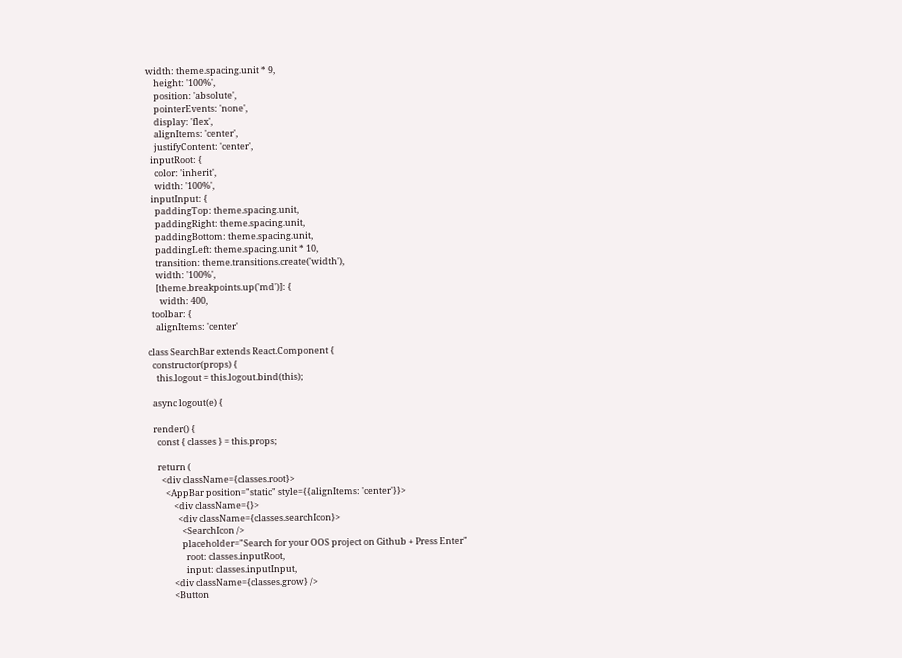width: theme.spacing.unit * 9,
    height: '100%',
    position: 'absolute',
    pointerEvents: 'none',
    display: 'flex',
    alignItems: 'center',
    justifyContent: 'center',
  inputRoot: {
    color: 'inherit',
    width: '100%',
  inputInput: {
    paddingTop: theme.spacing.unit,
    paddingRight: theme.spacing.unit,
    paddingBottom: theme.spacing.unit,
    paddingLeft: theme.spacing.unit * 10,
    transition: theme.transitions.create('width'),
    width: '100%',
    [theme.breakpoints.up('md')]: {
      width: 400,
  toolbar: {
    alignItems: 'center'

class SearchBar extends React.Component {
  constructor(props) {
    this.logout = this.logout.bind(this);

  async logout(e) {

  render() {
    const { classes } = this.props;

    return (
      <div className={classes.root}>
        <AppBar position="static" style={{alignItems: 'center'}}>
            <div className={}>
              <div className={classes.searchIcon}>
                <SearchIcon />
                placeholder="Search for your OOS project on Github + Press Enter"
                  root: classes.inputRoot,
                  input: classes.inputInput,
            <div className={classes.grow} />
            <Button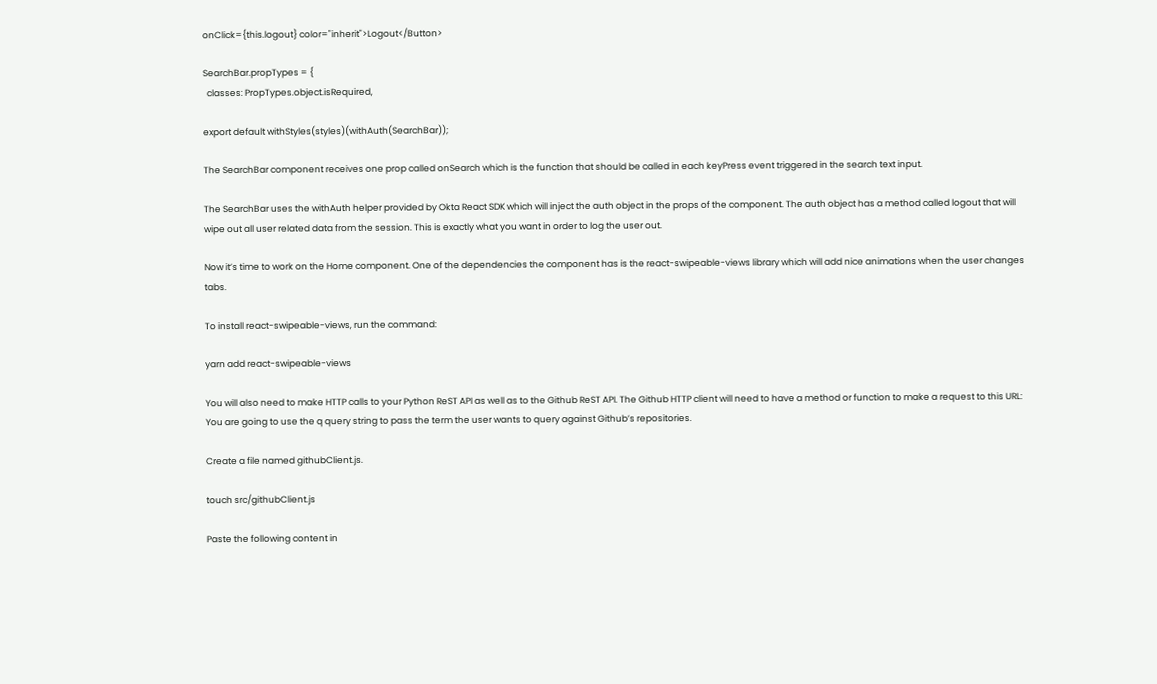onClick={this.logout} color="inherit">Logout</Button>

SearchBar.propTypes = {
  classes: PropTypes.object.isRequired,

export default withStyles(styles)(withAuth(SearchBar));

The SearchBar component receives one prop called onSearch which is the function that should be called in each keyPress event triggered in the search text input.

The SearchBar uses the withAuth helper provided by Okta React SDK which will inject the auth object in the props of the component. The auth object has a method called logout that will wipe out all user related data from the session. This is exactly what you want in order to log the user out.

Now it’s time to work on the Home component. One of the dependencies the component has is the react-swipeable-views library which will add nice animations when the user changes tabs.

To install react-swipeable-views, run the command:

yarn add react-swipeable-views

You will also need to make HTTP calls to your Python ReST API as well as to the Github ReST API. The Github HTTP client will need to have a method or function to make a request to this URL: You are going to use the q query string to pass the term the user wants to query against Github’s repositories.

Create a file named githubClient.js.

touch src/githubClient.js

Paste the following content in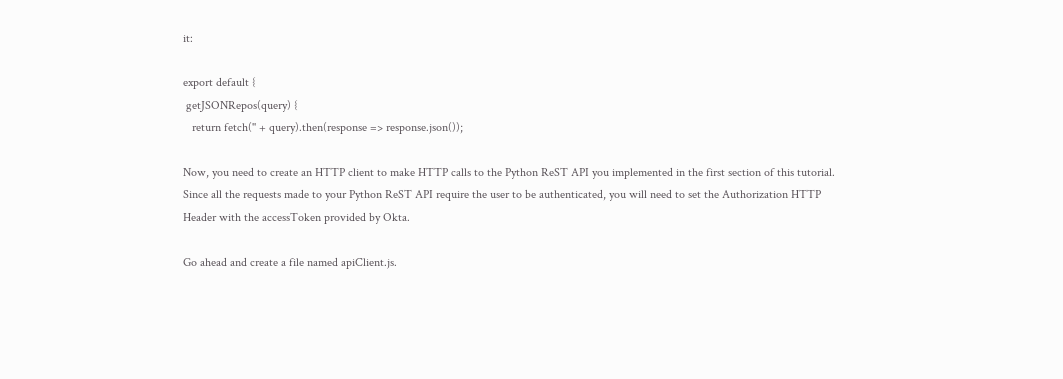it:

export default {
 getJSONRepos(query) {
   return fetch('' + query).then(response => response.json());

Now, you need to create an HTTP client to make HTTP calls to the Python ReST API you implemented in the first section of this tutorial. Since all the requests made to your Python ReST API require the user to be authenticated, you will need to set the Authorization HTTP Header with the accessToken provided by Okta.

Go ahead and create a file named apiClient.js.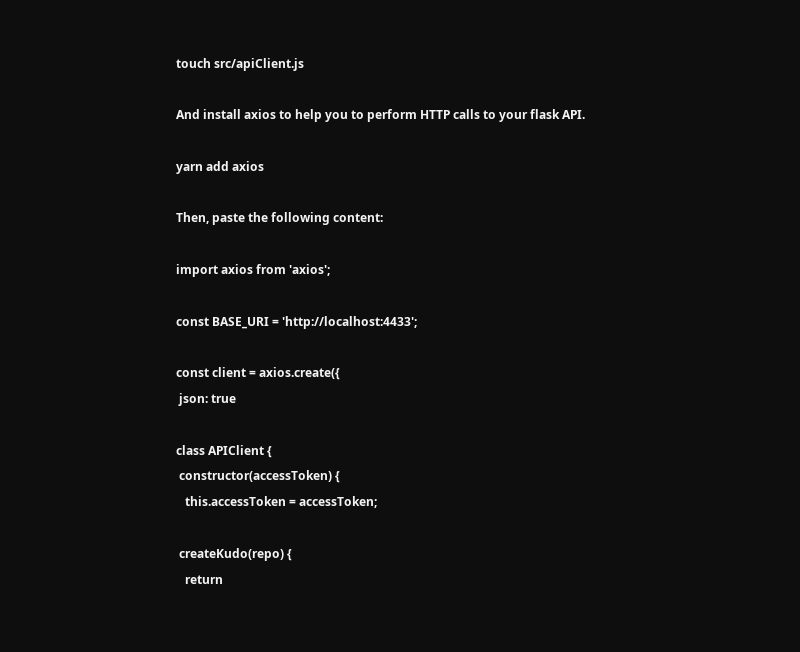touch src/apiClient.js

And install axios to help you to perform HTTP calls to your flask API.

yarn add axios

Then, paste the following content:

import axios from 'axios';

const BASE_URI = 'http://localhost:4433';

const client = axios.create({
 json: true

class APIClient {
 constructor(accessToken) {
   this.accessToken = accessToken;

 createKudo(repo) {
   return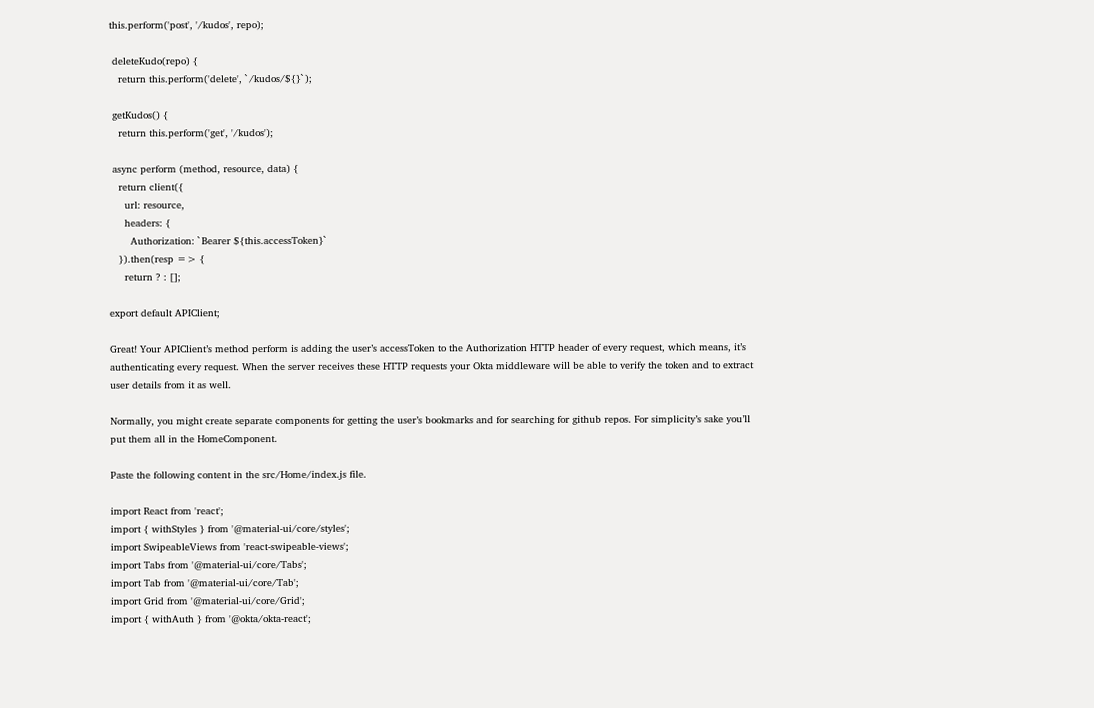this.perform('post', '/kudos', repo);

 deleteKudo(repo) {
   return this.perform('delete', `/kudos/${}`);

 getKudos() {
   return this.perform('get', '/kudos');

 async perform (method, resource, data) {
   return client({
     url: resource,
     headers: {
       Authorization: `Bearer ${this.accessToken}`
   }).then(resp => {
     return ? : [];

export default APIClient;

Great! Your APIClient’s method perform is adding the user’s accessToken to the Authorization HTTP header of every request, which means, it’s authenticating every request. When the server receives these HTTP requests your Okta middleware will be able to verify the token and to extract user details from it as well.

Normally, you might create separate components for getting the user’s bookmarks and for searching for github repos. For simplicity’s sake you’ll put them all in the HomeComponent.

Paste the following content in the src/Home/index.js file.

import React from 'react';
import { withStyles } from '@material-ui/core/styles';
import SwipeableViews from 'react-swipeable-views';
import Tabs from '@material-ui/core/Tabs';
import Tab from '@material-ui/core/Tab';
import Grid from '@material-ui/core/Grid';
import { withAuth } from '@okta/okta-react';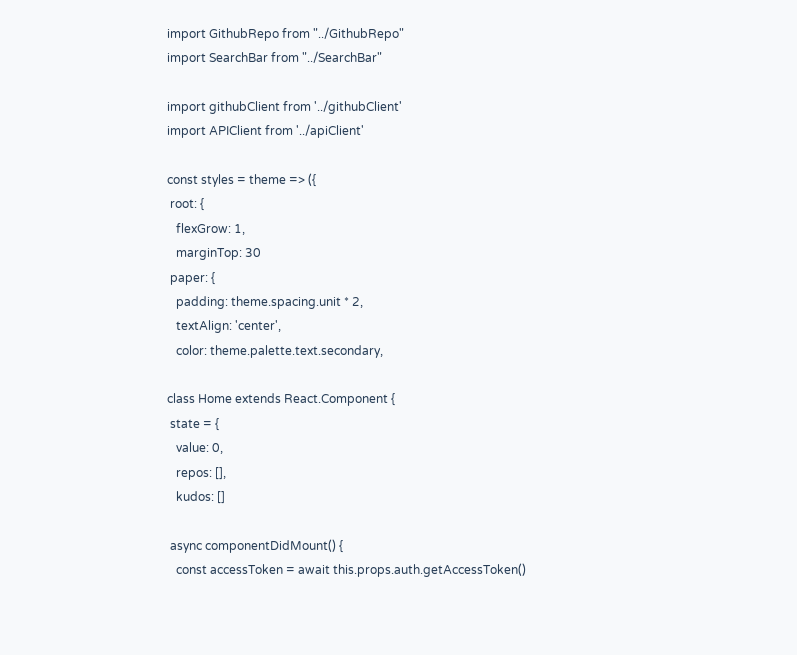import GithubRepo from "../GithubRepo"
import SearchBar from "../SearchBar"

import githubClient from '../githubClient'
import APIClient from '../apiClient'

const styles = theme => ({
 root: {
   flexGrow: 1,
   marginTop: 30
 paper: {
   padding: theme.spacing.unit * 2,
   textAlign: 'center',
   color: theme.palette.text.secondary,

class Home extends React.Component {
 state = {
   value: 0,
   repos: [],
   kudos: []

 async componentDidMount() {
   const accessToken = await this.props.auth.getAccessToken()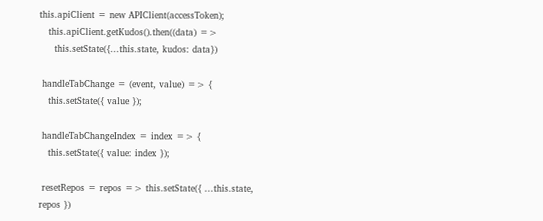this.apiClient = new APIClient(accessToken);
   this.apiClient.getKudos().then((data) =>
     this.setState({...this.state, kudos: data})

 handleTabChange = (event, value) => {
   this.setState({ value });

 handleTabChangeIndex = index => {
   this.setState({ value: index });

 resetRepos = repos => this.setState({ ...this.state, repos })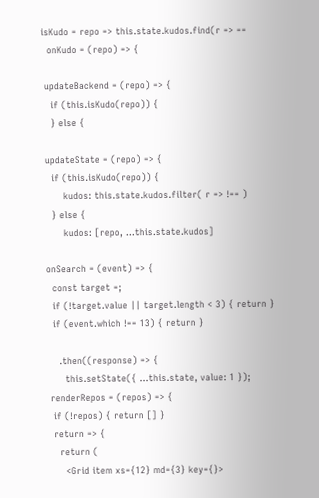isKudo = repo => this.state.kudos.find(r => ==
  onKudo = (repo) => {

 updateBackend = (repo) => {
   if (this.isKudo(repo)) {
   } else {

 updateState = (repo) => {
   if (this.isKudo(repo)) {
       kudos: this.state.kudos.filter( r => !== )
   } else {
       kudos: [repo, ...this.state.kudos]

 onSearch = (event) => {
   const target =;
   if (!target.value || target.length < 3) { return }
   if (event.which !== 13) { return }

     .then((response) => {
       this.setState({ ...this.state, value: 1 });
  renderRepos = (repos) => {
   if (!repos) { return [] }
   return => {
     return (
       <Grid item xs={12} md={3} key={}>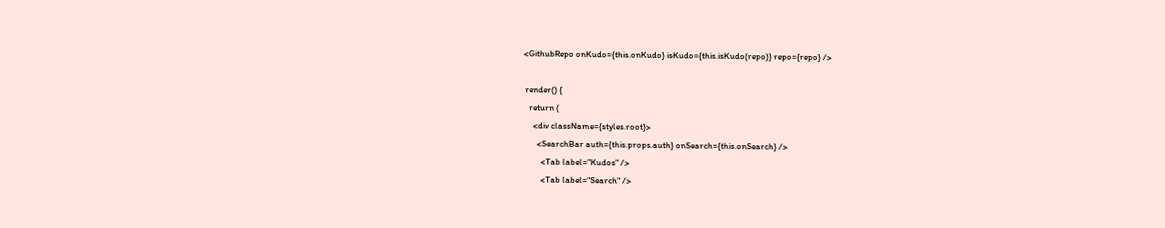<GithubRepo onKudo={this.onKudo} isKudo={this.isKudo(repo)} repo={repo} />

 render() {
   return (
     <div className={styles.root}>
       <SearchBar auth={this.props.auth} onSearch={this.onSearch} />
         <Tab label="Kudos" />
         <Tab label="Search" />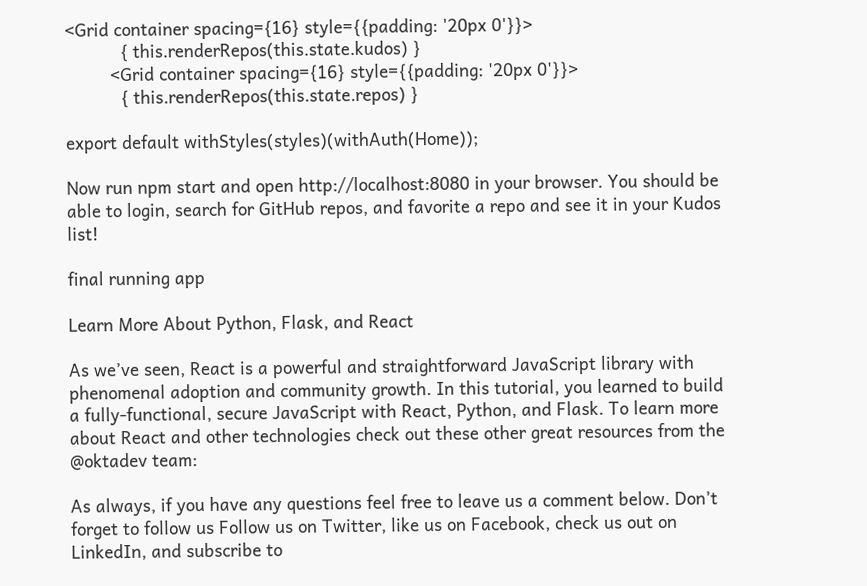<Grid container spacing={16} style={{padding: '20px 0'}}>
           { this.renderRepos(this.state.kudos) }
         <Grid container spacing={16} style={{padding: '20px 0'}}>
           { this.renderRepos(this.state.repos) }

export default withStyles(styles)(withAuth(Home));

Now run npm start and open http://localhost:8080 in your browser. You should be able to login, search for GitHub repos, and favorite a repo and see it in your Kudos list!

final running app

Learn More About Python, Flask, and React

As we’ve seen, React is a powerful and straightforward JavaScript library with phenomenal adoption and community growth. In this tutorial, you learned to build a fully-functional, secure JavaScript with React, Python, and Flask. To learn more about React and other technologies check out these other great resources from the @oktadev team:

As always, if you have any questions feel free to leave us a comment below. Don’t forget to follow us Follow us on Twitter, like us on Facebook, check us out on LinkedIn, and subscribe to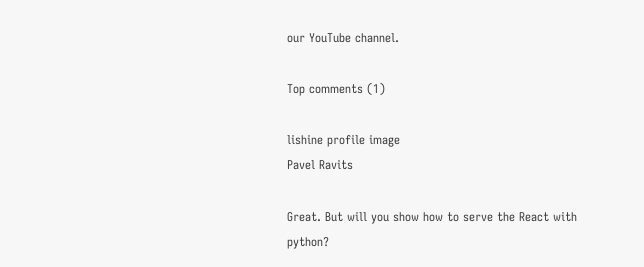our YouTube channel.

Top comments (1)

lishine profile image
Pavel Ravits

Great. But will you show how to serve the React with python?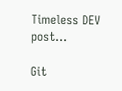Timeless DEV post...

Git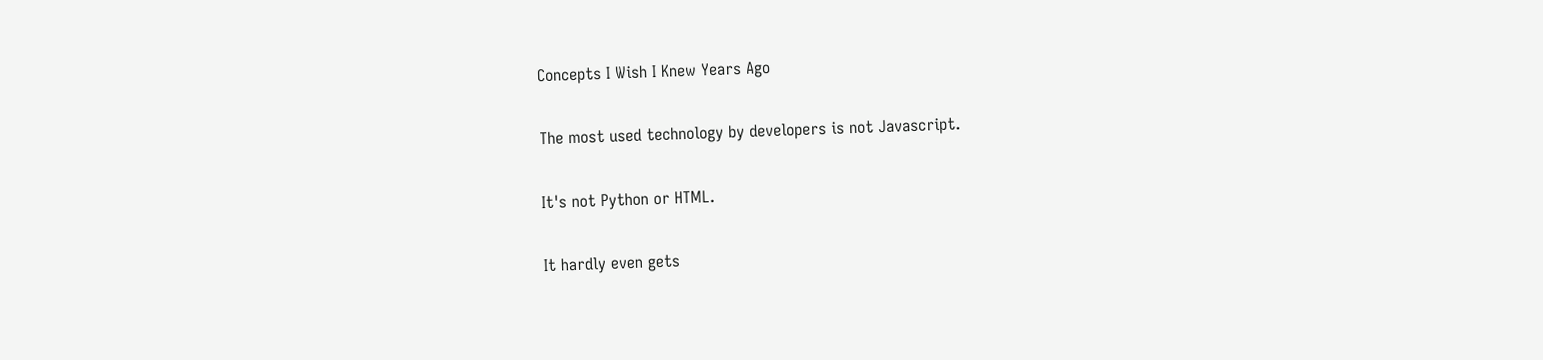Concepts I Wish I Knew Years Ago

The most used technology by developers is not Javascript.

It's not Python or HTML.

It hardly even gets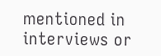mentioned in interviews or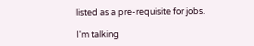listed as a pre-requisite for jobs.

I'm talking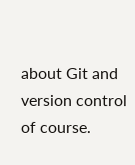about Git and version control of course.